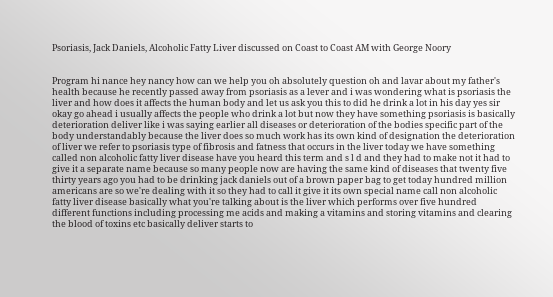Psoriasis, Jack Daniels, Alcoholic Fatty Liver discussed on Coast to Coast AM with George Noory


Program hi nance hey nancy how can we help you oh absolutely question oh and lavar about my father's health because he recently passed away from psoriasis as a lever and i was wondering what is psoriasis the liver and how does it affects the human body and let us ask you this to did he drink a lot in his day yes sir okay go ahead i usually affects the people who drink a lot but now they have something psoriasis is basically deterioration deliver like i was saying earlier all diseases or deterioration of the bodies specific part of the body understandably because the liver does so much work has its own kind of designation the deterioration of liver we refer to psoriasis type of fibrosis and fatness that occurs in the liver today we have something called non alcoholic fatty liver disease have you heard this term and s l d and they had to make not it had to give it a separate name because so many people now are having the same kind of diseases that twenty five thirty years ago you had to be drinking jack daniels out of a brown paper bag to get today hundred million americans are so we're dealing with it so they had to call it give it its own special name call non alcoholic fatty liver disease basically what you're talking about is the liver which performs over five hundred different functions including processing me acids and making a vitamins and storing vitamins and clearing the blood of toxins etc basically deliver starts to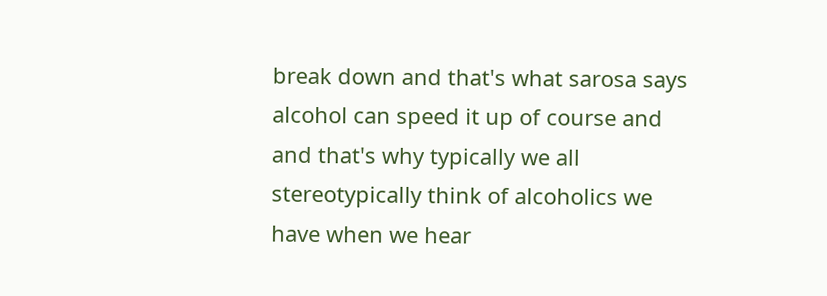break down and that's what sarosa says alcohol can speed it up of course and and that's why typically we all stereotypically think of alcoholics we have when we hear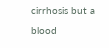cirrhosis but a blood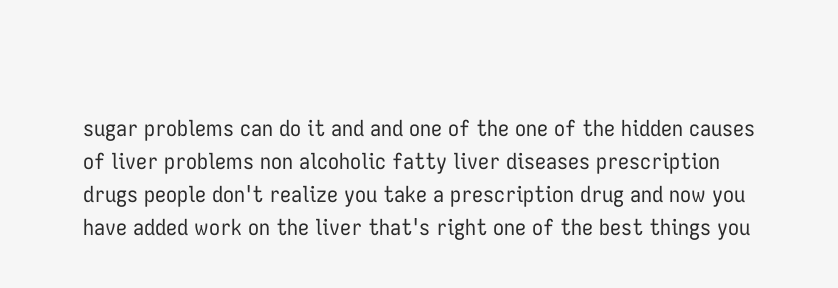sugar problems can do it and and one of the one of the hidden causes of liver problems non alcoholic fatty liver diseases prescription drugs people don't realize you take a prescription drug and now you have added work on the liver that's right one of the best things you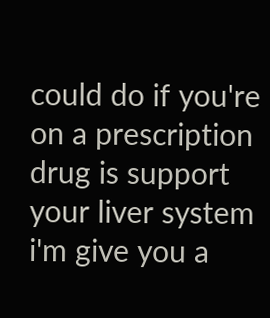could do if you're on a prescription drug is support your liver system i'm give you a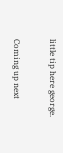little tip here george.

Coming up next